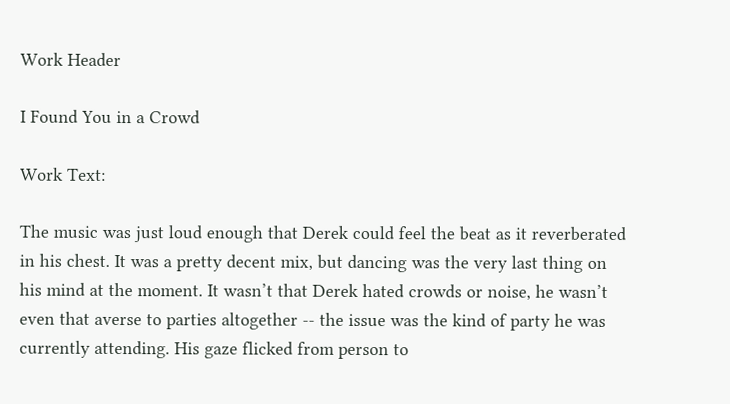Work Header

I Found You in a Crowd

Work Text:

The music was just loud enough that Derek could feel the beat as it reverberated in his chest. It was a pretty decent mix, but dancing was the very last thing on his mind at the moment. It wasn’t that Derek hated crowds or noise, he wasn’t even that averse to parties altogether -- the issue was the kind of party he was currently attending. His gaze flicked from person to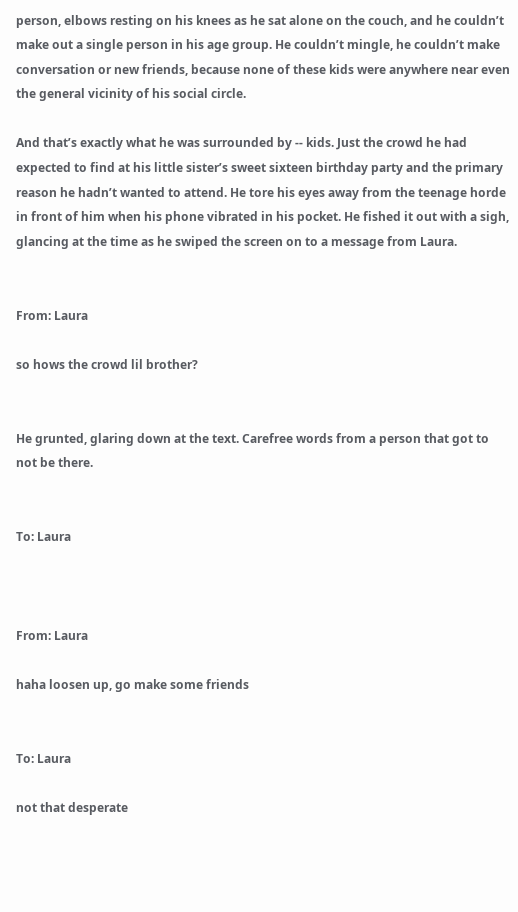person, elbows resting on his knees as he sat alone on the couch, and he couldn’t make out a single person in his age group. He couldn’t mingle, he couldn’t make conversation or new friends, because none of these kids were anywhere near even the general vicinity of his social circle.

And that’s exactly what he was surrounded by -- kids. Just the crowd he had expected to find at his little sister’s sweet sixteen birthday party and the primary reason he hadn’t wanted to attend. He tore his eyes away from the teenage horde in front of him when his phone vibrated in his pocket. He fished it out with a sigh, glancing at the time as he swiped the screen on to a message from Laura.


From: Laura

so hows the crowd lil brother?


He grunted, glaring down at the text. Carefree words from a person that got to not be there.


To: Laura



From: Laura

haha loosen up, go make some friends


To: Laura

not that desperate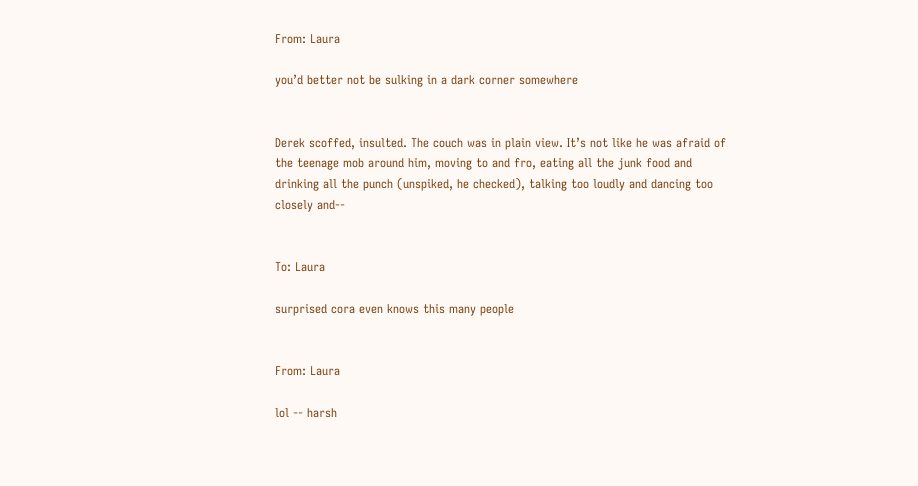From: Laura

you’d better not be sulking in a dark corner somewhere


Derek scoffed, insulted. The couch was in plain view. It’s not like he was afraid of the teenage mob around him, moving to and fro, eating all the junk food and drinking all the punch (unspiked, he checked), talking too loudly and dancing too closely and--


To: Laura

surprised cora even knows this many people


From: Laura

lol -- harsh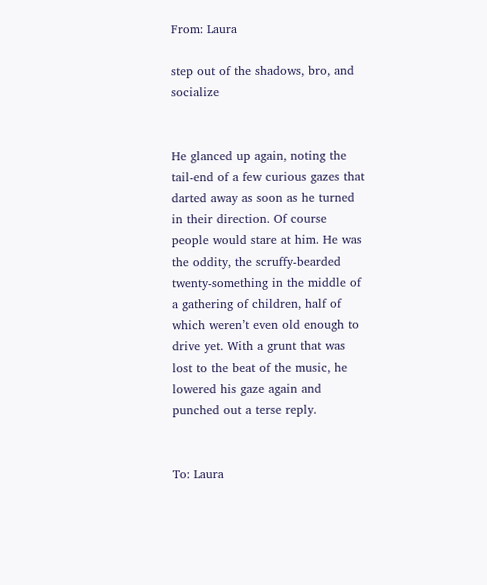From: Laura

step out of the shadows, bro, and socialize


He glanced up again, noting the tail-end of a few curious gazes that darted away as soon as he turned in their direction. Of course people would stare at him. He was the oddity, the scruffy-bearded twenty-something in the middle of a gathering of children, half of which weren’t even old enough to drive yet. With a grunt that was lost to the beat of the music, he lowered his gaze again and punched out a terse reply.


To: Laura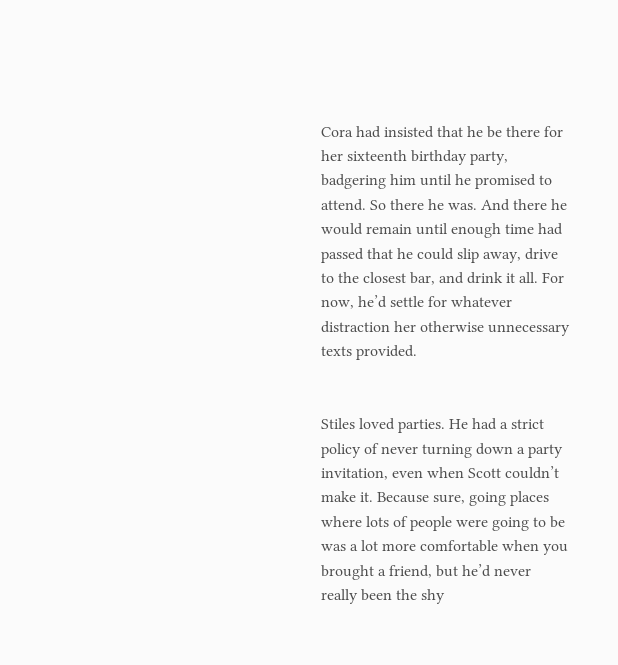Cora had insisted that he be there for her sixteenth birthday party, badgering him until he promised to attend. So there he was. And there he would remain until enough time had passed that he could slip away, drive to the closest bar, and drink it all. For now, he’d settle for whatever distraction her otherwise unnecessary texts provided.


Stiles loved parties. He had a strict policy of never turning down a party invitation, even when Scott couldn’t make it. Because sure, going places where lots of people were going to be was a lot more comfortable when you brought a friend, but he’d never really been the shy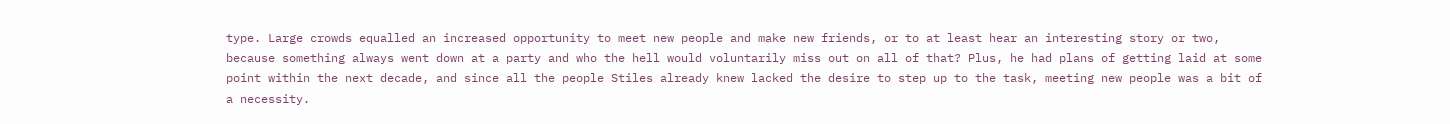type. Large crowds equalled an increased opportunity to meet new people and make new friends, or to at least hear an interesting story or two, because something always went down at a party and who the hell would voluntarily miss out on all of that? Plus, he had plans of getting laid at some point within the next decade, and since all the people Stiles already knew lacked the desire to step up to the task, meeting new people was a bit of a necessity.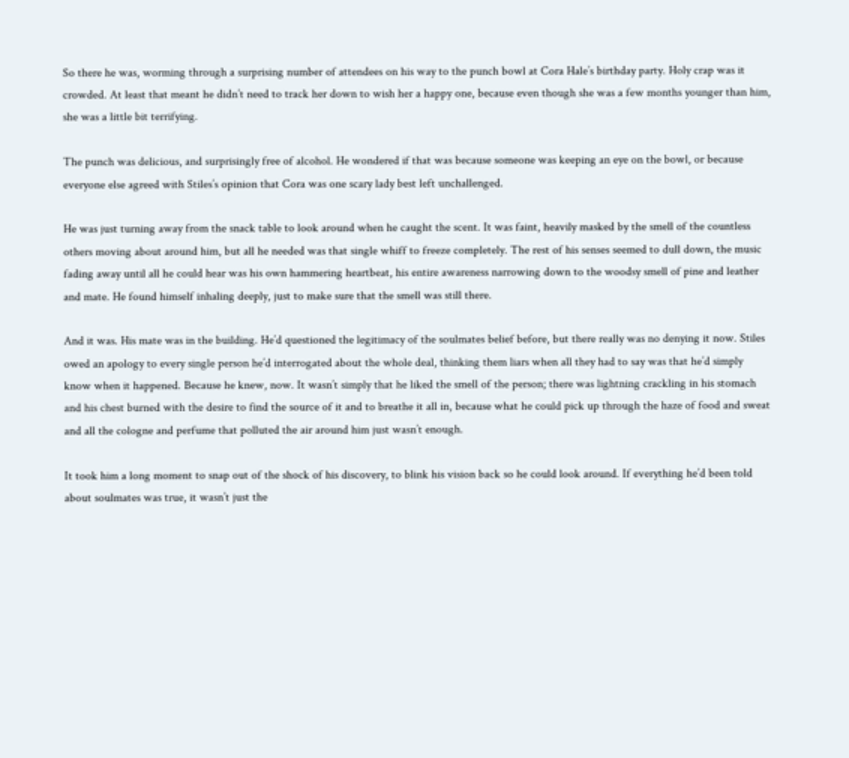So there he was, worming through a surprising number of attendees on his way to the punch bowl at Cora Hale’s birthday party. Holy crap was it crowded. At least that meant he didn’t need to track her down to wish her a happy one, because even though she was a few months younger than him, she was a little bit terrifying.

The punch was delicious, and surprisingly free of alcohol. He wondered if that was because someone was keeping an eye on the bowl, or because everyone else agreed with Stiles’s opinion that Cora was one scary lady best left unchallenged.

He was just turning away from the snack table to look around when he caught the scent. It was faint, heavily masked by the smell of the countless others moving about around him, but all he needed was that single whiff to freeze completely. The rest of his senses seemed to dull down, the music fading away until all he could hear was his own hammering heartbeat, his entire awareness narrowing down to the woodsy smell of pine and leather and mate. He found himself inhaling deeply, just to make sure that the smell was still there.

And it was. His mate was in the building. He’d questioned the legitimacy of the soulmates belief before, but there really was no denying it now. Stiles owed an apology to every single person he’d interrogated about the whole deal, thinking them liars when all they had to say was that he’d simply know when it happened. Because he knew, now. It wasn’t simply that he liked the smell of the person; there was lightning crackling in his stomach and his chest burned with the desire to find the source of it and to breathe it all in, because what he could pick up through the haze of food and sweat and all the cologne and perfume that polluted the air around him just wasn’t enough.

It took him a long moment to snap out of the shock of his discovery, to blink his vision back so he could look around. If everything he’d been told about soulmates was true, it wasn’t just the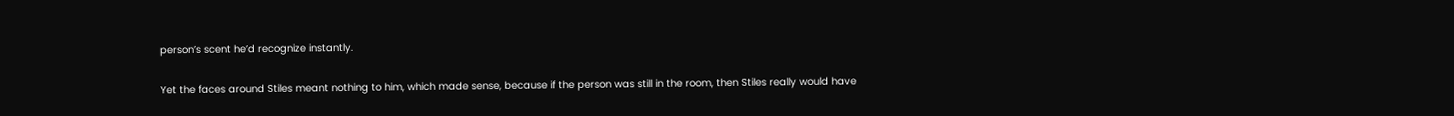person’s scent he’d recognize instantly.

Yet the faces around Stiles meant nothing to him, which made sense, because if the person was still in the room, then Stiles really would have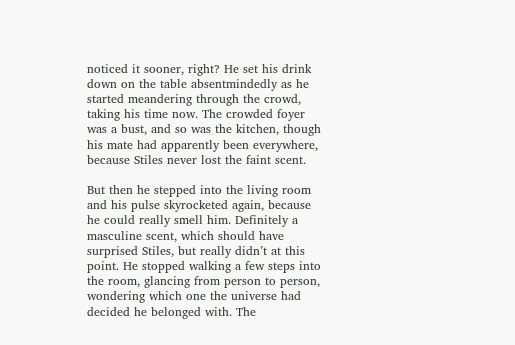noticed it sooner, right? He set his drink down on the table absentmindedly as he started meandering through the crowd, taking his time now. The crowded foyer was a bust, and so was the kitchen, though his mate had apparently been everywhere, because Stiles never lost the faint scent.

But then he stepped into the living room and his pulse skyrocketed again, because he could really smell him. Definitely a masculine scent, which should have surprised Stiles, but really didn’t at this point. He stopped walking a few steps into the room, glancing from person to person, wondering which one the universe had decided he belonged with. The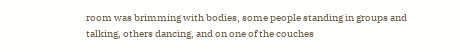room was brimming with bodies, some people standing in groups and talking, others dancing, and on one of the couches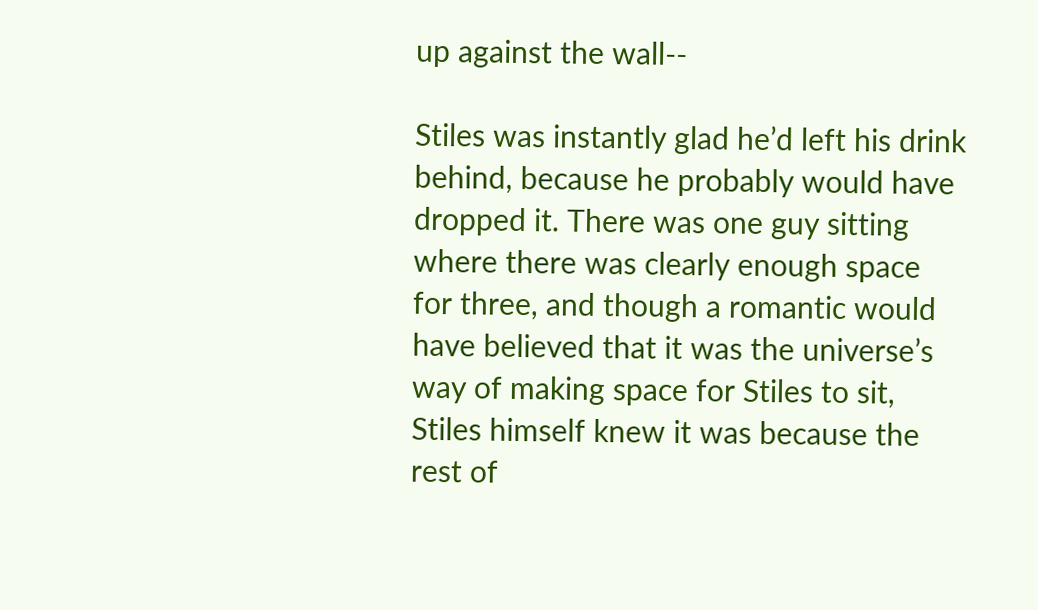up against the wall--

Stiles was instantly glad he’d left his drink behind, because he probably would have dropped it. There was one guy sitting where there was clearly enough space for three, and though a romantic would have believed that it was the universe’s way of making space for Stiles to sit, Stiles himself knew it was because the rest of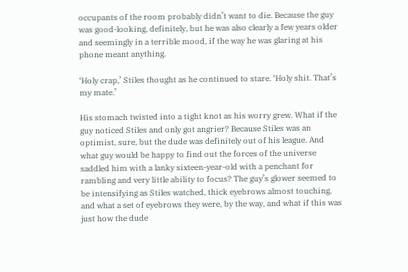occupants of the room probably didn’t want to die. Because the guy was good-looking, definitely, but he was also clearly a few years older and seemingly in a terrible mood, if the way he was glaring at his phone meant anything.

‘Holy crap,’ Stiles thought as he continued to stare. ‘Holy shit. That’s my mate.’

His stomach twisted into a tight knot as his worry grew. What if the guy noticed Stiles and only got angrier? Because Stiles was an optimist, sure, but the dude was definitely out of his league. And what guy would be happy to find out the forces of the universe saddled him with a lanky sixteen-year-old with a penchant for rambling and very little ability to focus? The guy’s glower seemed to be intensifying as Stiles watched, thick eyebrows almost touching, and what a set of eyebrows they were, by the way, and what if this was just how the dude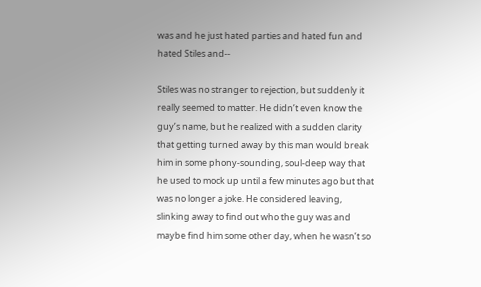was and he just hated parties and hated fun and hated Stiles and--

Stiles was no stranger to rejection, but suddenly it really seemed to matter. He didn’t even know the guy’s name, but he realized with a sudden clarity that getting turned away by this man would break him in some phony-sounding, soul-deep way that he used to mock up until a few minutes ago but that was no longer a joke. He considered leaving, slinking away to find out who the guy was and maybe find him some other day, when he wasn’t so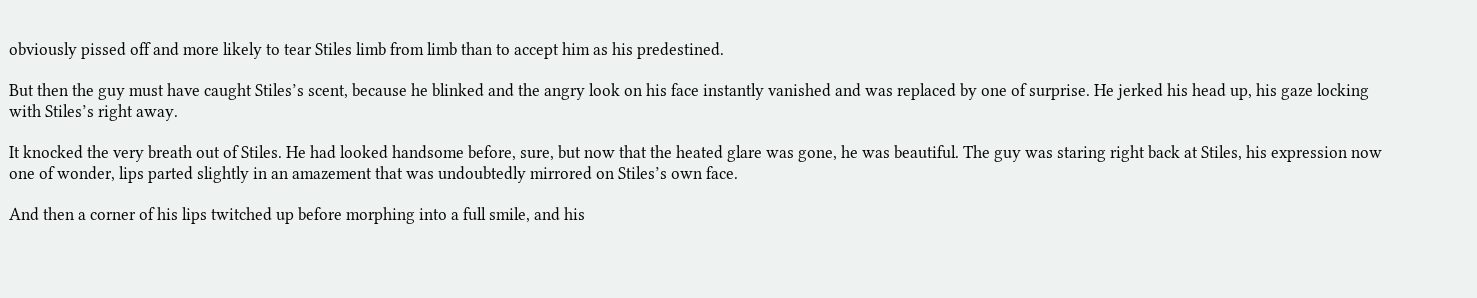obviously pissed off and more likely to tear Stiles limb from limb than to accept him as his predestined.

But then the guy must have caught Stiles’s scent, because he blinked and the angry look on his face instantly vanished and was replaced by one of surprise. He jerked his head up, his gaze locking with Stiles’s right away.

It knocked the very breath out of Stiles. He had looked handsome before, sure, but now that the heated glare was gone, he was beautiful. The guy was staring right back at Stiles, his expression now one of wonder, lips parted slightly in an amazement that was undoubtedly mirrored on Stiles’s own face.

And then a corner of his lips twitched up before morphing into a full smile, and his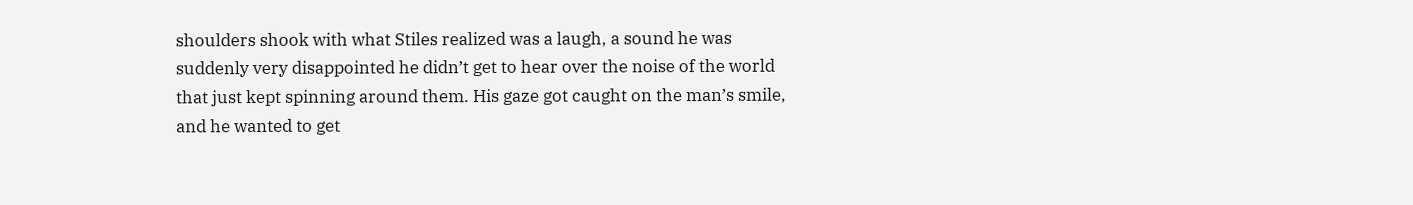shoulders shook with what Stiles realized was a laugh, a sound he was suddenly very disappointed he didn’t get to hear over the noise of the world that just kept spinning around them. His gaze got caught on the man’s smile, and he wanted to get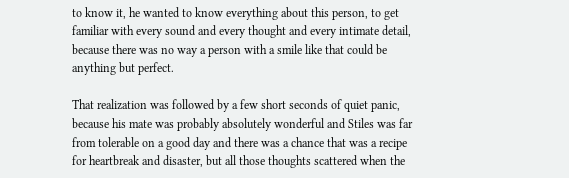to know it, he wanted to know everything about this person, to get familiar with every sound and every thought and every intimate detail, because there was no way a person with a smile like that could be anything but perfect.

That realization was followed by a few short seconds of quiet panic, because his mate was probably absolutely wonderful and Stiles was far from tolerable on a good day and there was a chance that was a recipe for heartbreak and disaster, but all those thoughts scattered when the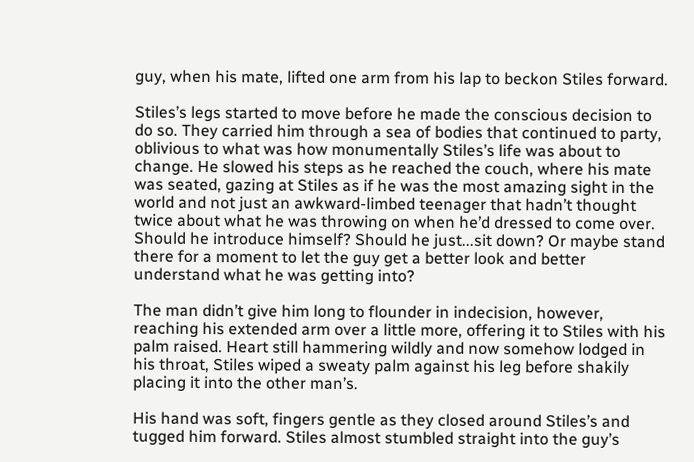guy, when his mate, lifted one arm from his lap to beckon Stiles forward.

Stiles’s legs started to move before he made the conscious decision to do so. They carried him through a sea of bodies that continued to party, oblivious to what was how monumentally Stiles’s life was about to change. He slowed his steps as he reached the couch, where his mate was seated, gazing at Stiles as if he was the most amazing sight in the world and not just an awkward-limbed teenager that hadn’t thought twice about what he was throwing on when he’d dressed to come over. Should he introduce himself? Should he just...sit down? Or maybe stand there for a moment to let the guy get a better look and better understand what he was getting into?

The man didn’t give him long to flounder in indecision, however, reaching his extended arm over a little more, offering it to Stiles with his palm raised. Heart still hammering wildly and now somehow lodged in his throat, Stiles wiped a sweaty palm against his leg before shakily placing it into the other man’s.

His hand was soft, fingers gentle as they closed around Stiles’s and tugged him forward. Stiles almost stumbled straight into the guy’s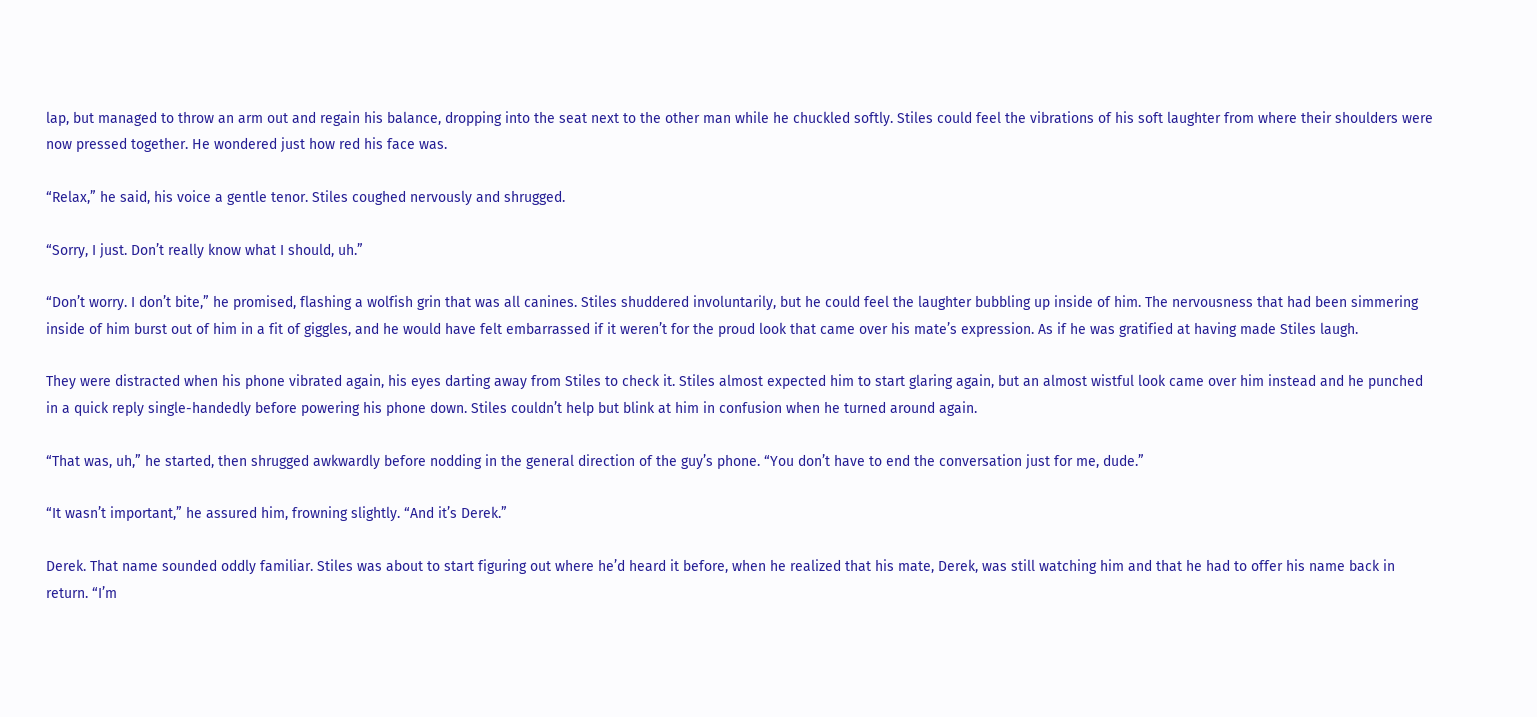lap, but managed to throw an arm out and regain his balance, dropping into the seat next to the other man while he chuckled softly. Stiles could feel the vibrations of his soft laughter from where their shoulders were now pressed together. He wondered just how red his face was.

“Relax,” he said, his voice a gentle tenor. Stiles coughed nervously and shrugged.

“Sorry, I just. Don’t really know what I should, uh.”

“Don’t worry. I don’t bite,” he promised, flashing a wolfish grin that was all canines. Stiles shuddered involuntarily, but he could feel the laughter bubbling up inside of him. The nervousness that had been simmering inside of him burst out of him in a fit of giggles, and he would have felt embarrassed if it weren’t for the proud look that came over his mate’s expression. As if he was gratified at having made Stiles laugh.

They were distracted when his phone vibrated again, his eyes darting away from Stiles to check it. Stiles almost expected him to start glaring again, but an almost wistful look came over him instead and he punched in a quick reply single-handedly before powering his phone down. Stiles couldn’t help but blink at him in confusion when he turned around again.

“That was, uh,” he started, then shrugged awkwardly before nodding in the general direction of the guy’s phone. “You don’t have to end the conversation just for me, dude.”

“It wasn’t important,” he assured him, frowning slightly. “And it’s Derek.”

Derek. That name sounded oddly familiar. Stiles was about to start figuring out where he’d heard it before, when he realized that his mate, Derek, was still watching him and that he had to offer his name back in return. “I’m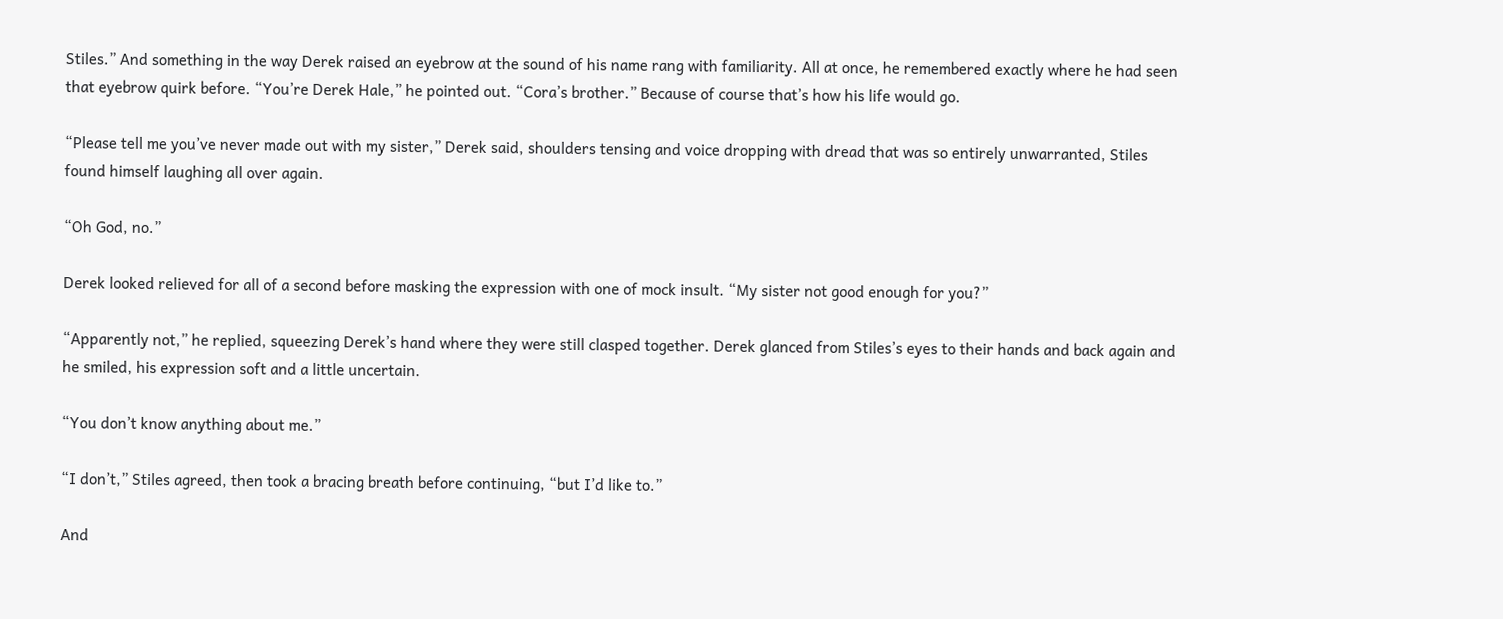Stiles.” And something in the way Derek raised an eyebrow at the sound of his name rang with familiarity. All at once, he remembered exactly where he had seen that eyebrow quirk before. “You’re Derek Hale,” he pointed out. “Cora’s brother.” Because of course that’s how his life would go.

“Please tell me you’ve never made out with my sister,” Derek said, shoulders tensing and voice dropping with dread that was so entirely unwarranted, Stiles found himself laughing all over again.

“Oh God, no.”

Derek looked relieved for all of a second before masking the expression with one of mock insult. “My sister not good enough for you?”

“Apparently not,” he replied, squeezing Derek’s hand where they were still clasped together. Derek glanced from Stiles’s eyes to their hands and back again and he smiled, his expression soft and a little uncertain.

“You don’t know anything about me.”

“I don’t,” Stiles agreed, then took a bracing breath before continuing, “but I’d like to.”

And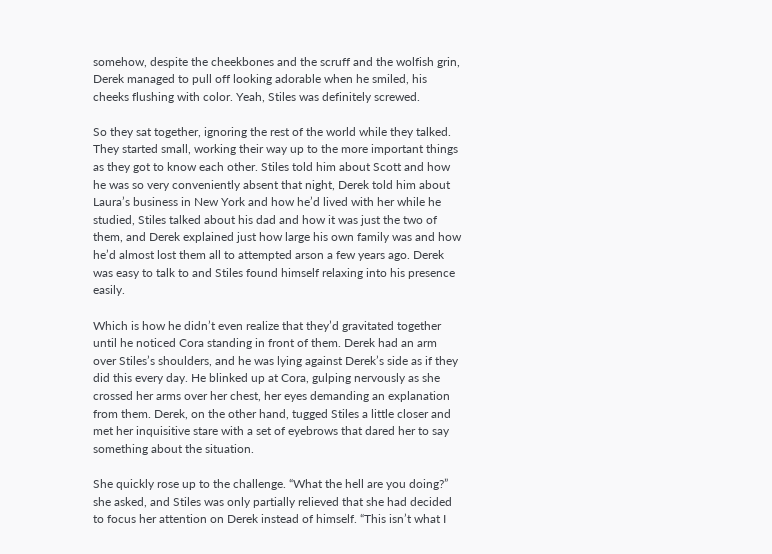somehow, despite the cheekbones and the scruff and the wolfish grin, Derek managed to pull off looking adorable when he smiled, his cheeks flushing with color. Yeah, Stiles was definitely screwed.

So they sat together, ignoring the rest of the world while they talked. They started small, working their way up to the more important things as they got to know each other. Stiles told him about Scott and how he was so very conveniently absent that night, Derek told him about Laura’s business in New York and how he’d lived with her while he studied, Stiles talked about his dad and how it was just the two of them, and Derek explained just how large his own family was and how he’d almost lost them all to attempted arson a few years ago. Derek was easy to talk to and Stiles found himself relaxing into his presence easily.

Which is how he didn’t even realize that they’d gravitated together until he noticed Cora standing in front of them. Derek had an arm over Stiles’s shoulders, and he was lying against Derek’s side as if they did this every day. He blinked up at Cora, gulping nervously as she crossed her arms over her chest, her eyes demanding an explanation from them. Derek, on the other hand, tugged Stiles a little closer and met her inquisitive stare with a set of eyebrows that dared her to say something about the situation.

She quickly rose up to the challenge. “What the hell are you doing?” she asked, and Stiles was only partially relieved that she had decided to focus her attention on Derek instead of himself. “This isn’t what I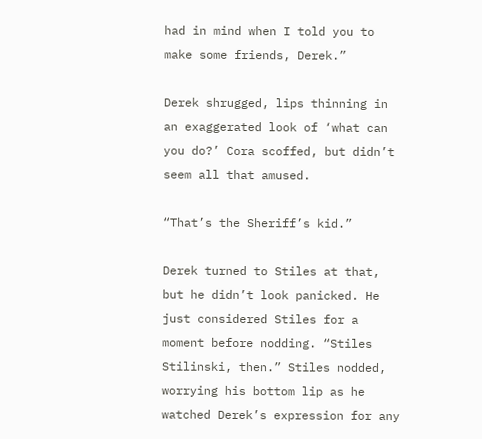had in mind when I told you to make some friends, Derek.”

Derek shrugged, lips thinning in an exaggerated look of ‘what can you do?’ Cora scoffed, but didn’t seem all that amused.

“That’s the Sheriff’s kid.”

Derek turned to Stiles at that, but he didn’t look panicked. He just considered Stiles for a moment before nodding. “Stiles Stilinski, then.” Stiles nodded, worrying his bottom lip as he watched Derek’s expression for any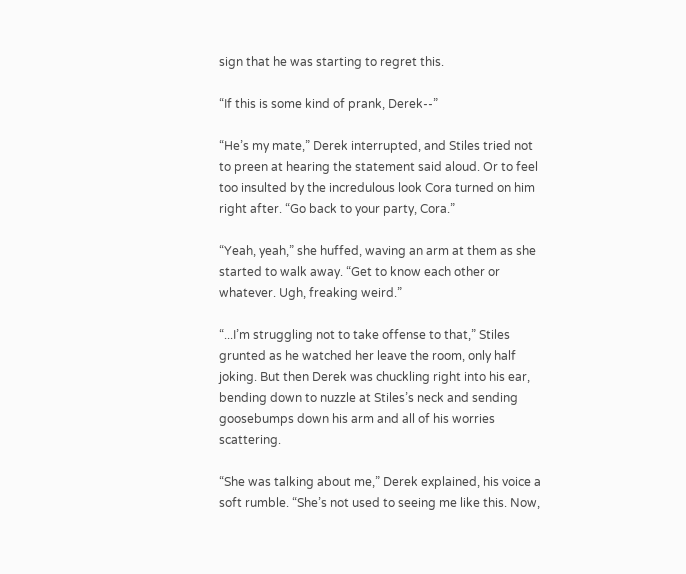sign that he was starting to regret this.

“If this is some kind of prank, Derek--”

“He’s my mate,” Derek interrupted, and Stiles tried not to preen at hearing the statement said aloud. Or to feel too insulted by the incredulous look Cora turned on him right after. “Go back to your party, Cora.”

“Yeah, yeah,” she huffed, waving an arm at them as she started to walk away. “Get to know each other or whatever. Ugh, freaking weird.”

“...I’m struggling not to take offense to that,” Stiles grunted as he watched her leave the room, only half joking. But then Derek was chuckling right into his ear, bending down to nuzzle at Stiles’s neck and sending goosebumps down his arm and all of his worries scattering.

“She was talking about me,” Derek explained, his voice a soft rumble. “She’s not used to seeing me like this. Now,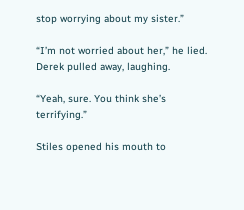stop worrying about my sister.”

“I’m not worried about her,” he lied. Derek pulled away, laughing.

“Yeah, sure. You think she’s terrifying.”

Stiles opened his mouth to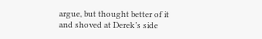argue, but thought better of it and shoved at Derek’s side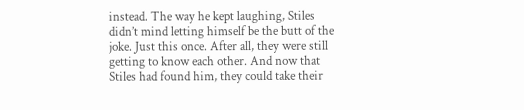instead. The way he kept laughing, Stiles didn’t mind letting himself be the butt of the joke. Just this once. After all, they were still getting to know each other. And now that Stiles had found him, they could take their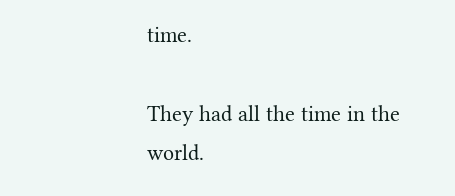time.

They had all the time in the world.